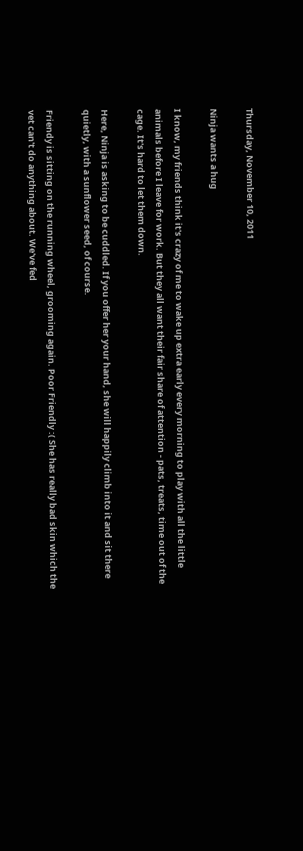Thursday, November 10, 2011

Ninja wants a hug

I know, my friends think it's crazy of me to wake up extra early every morning to play with all the little animals before I leave for work. But they all want their fair share of attention - pats, treats, time out of the cage. It's hard to let them down.

Here, Ninja is asking to be cuddled. If you offer her your hand, she will happily climb into it and sit there quietly, with a sunflower seed, of course.

Friendy is sitting on the running wheel, grooming again. Poor Friendly :( She has really bad skin which the vet can't do anything about. We've fed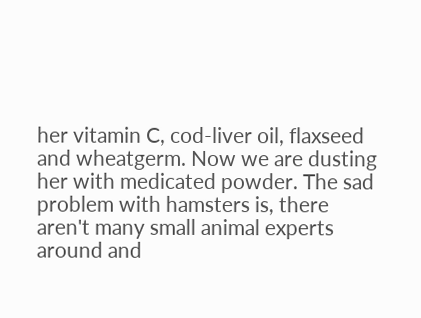her vitamin C, cod-liver oil, flaxseed and wheatgerm. Now we are dusting her with medicated powder. The sad problem with hamsters is, there aren't many small animal experts around and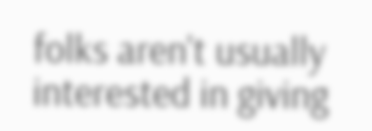folks aren't usually interested in giving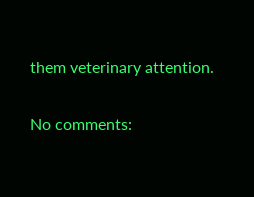them veterinary attention.

No comments: